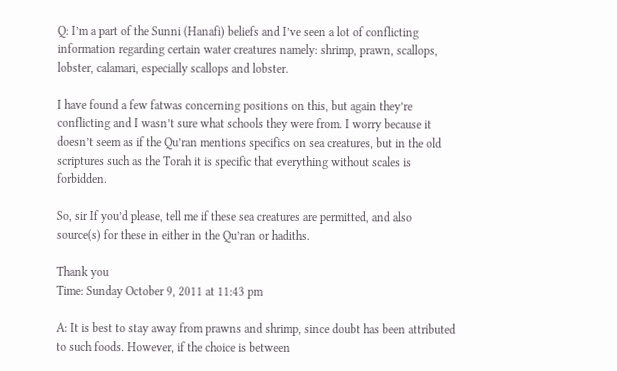Q: I’m a part of the Sunni (Hanafi) beliefs and I’ve seen a lot of conflicting information regarding certain water creatures namely: shrimp, prawn, scallops, lobster, calamari, especially scallops and lobster.

I have found a few fatwas concerning positions on this, but again they’re conflicting and I wasn’t sure what schools they were from. I worry because it doesn’t seem as if the Qu’ran mentions specifics on sea creatures, but in the old scriptures such as the Torah it is specific that everything without scales is forbidden.

So, sir If you’d please, tell me if these sea creatures are permitted, and also source(s) for these in either in the Qu’ran or hadiths.

Thank you
Time: Sunday October 9, 2011 at 11:43 pm

A: It is best to stay away from prawns and shrimp, since doubt has been attributed to such foods. However, if the choice is between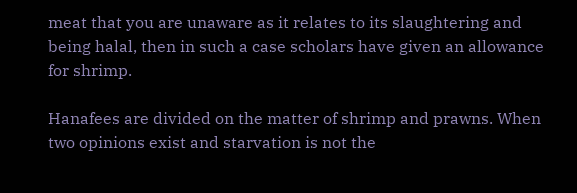meat that you are unaware as it relates to its slaughtering and being halal, then in such a case scholars have given an allowance for shrimp.

Hanafees are divided on the matter of shrimp and prawns. When two opinions exist and starvation is not the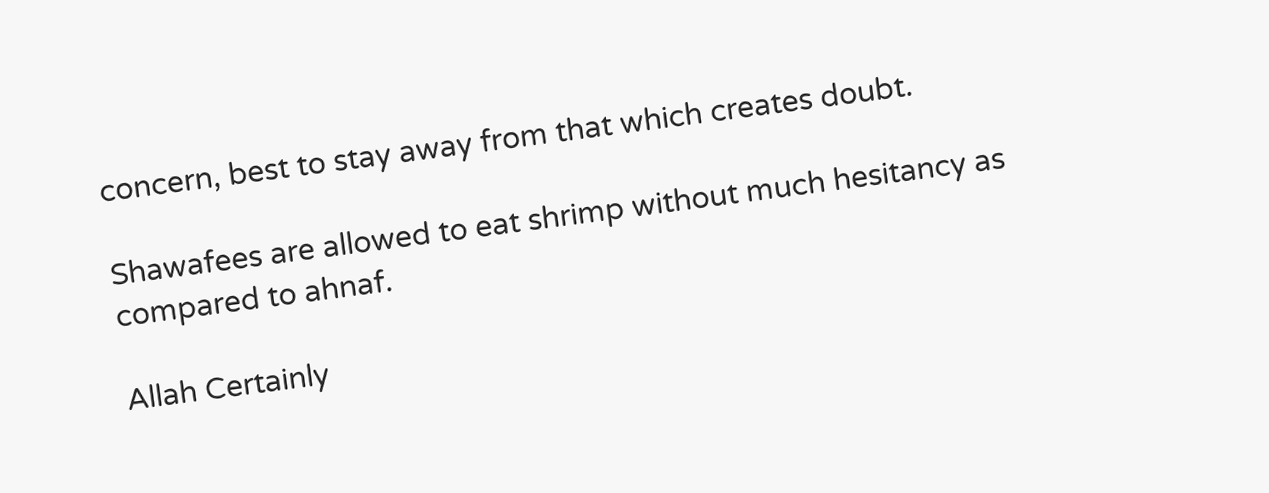concern, best to stay away from that which creates doubt.

Shawafees are allowed to eat shrimp without much hesitancy as compared to ahnaf.

Allah Certainly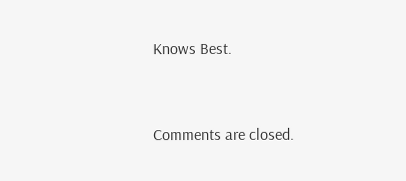Knows Best.


Comments are closed.